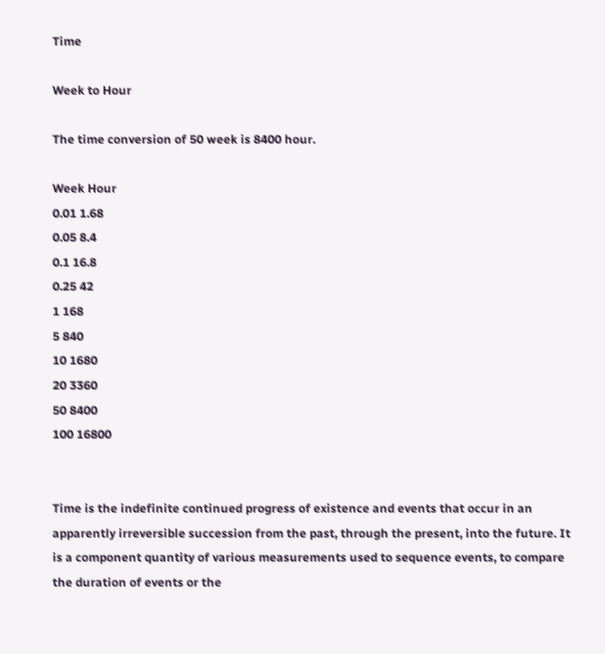Time

Week to Hour

The time conversion of 50 week is 8400 hour.

Week Hour
0.01 1.68
0.05 8.4
0.1 16.8
0.25 42
1 168
5 840
10 1680
20 3360
50 8400
100 16800


Time is the indefinite continued progress of existence and events that occur in an apparently irreversible succession from the past, through the present, into the future. It is a component quantity of various measurements used to sequence events, to compare the duration of events or the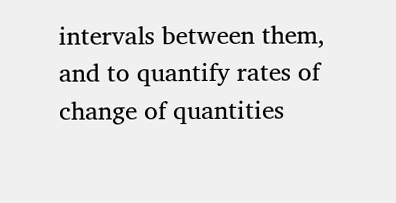intervals between them, and to quantify rates of change of quantities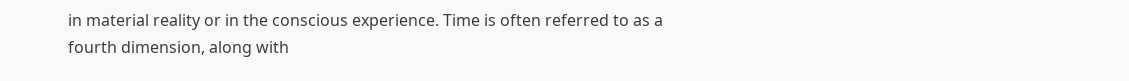in material reality or in the conscious experience. Time is often referred to as a fourth dimension, along with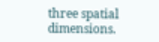three spatial dimensions.